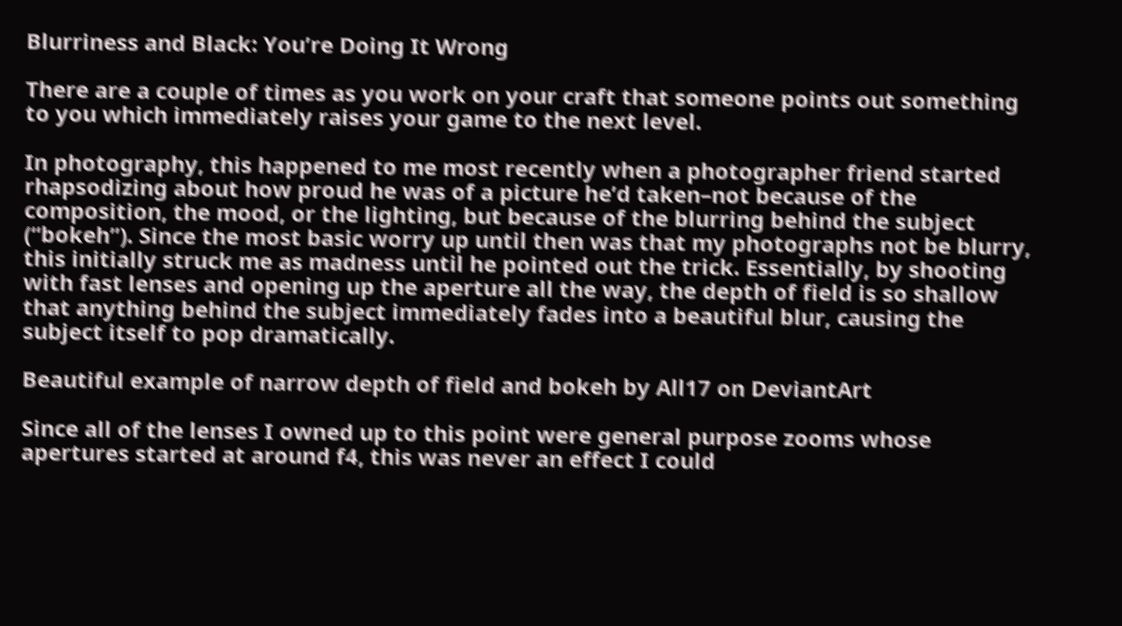Blurriness and Black: You’re Doing It Wrong

There are a couple of times as you work on your craft that someone points out something to you which immediately raises your game to the next level.

In photography, this happened to me most recently when a photographer friend started rhapsodizing about how proud he was of a picture he’d taken–not because of the composition, the mood, or the lighting, but because of the blurring behind the subject (“bokeh”). Since the most basic worry up until then was that my photographs not be blurry, this initially struck me as madness until he pointed out the trick. Essentially, by shooting with fast lenses and opening up the aperture all the way, the depth of field is so shallow that anything behind the subject immediately fades into a beautiful blur, causing the subject itself to pop dramatically.

Beautiful example of narrow depth of field and bokeh by All17 on DeviantArt

Since all of the lenses I owned up to this point were general purpose zooms whose apertures started at around f4, this was never an effect I could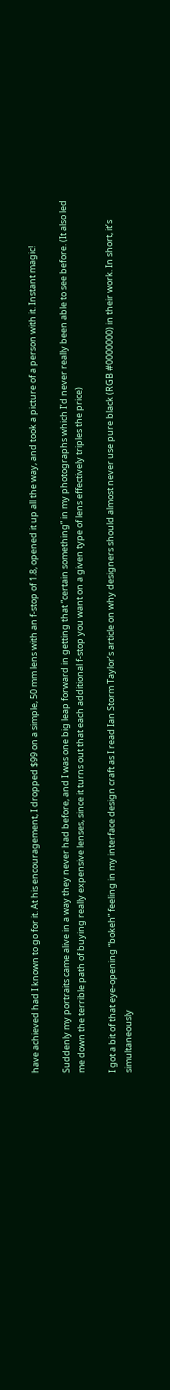have achieved had I known to go for it. At his encouragement, I dropped $99 on a simple, 50 mm lens with an f-stop of 1.8, opened it up all the way, and took a picture of a person with it. Instant magic!

Suddenly my portraits came alive in a way they never had before, and I was one big leap forward in getting that “certain something” in my photographs which I’d never really been able to see before. (It also led me down the terrible path of buying really expensive lenses, since it turns out that each additional f-stop you want on a given type of lens effectively triples the price)

I got a bit of that eye-opening “bokeh” feeling in my interface design craft as I read Ian Storm Taylor’s article on why designers should almost never use pure black (RGB #0000000) in their work. In short, it’s simultaneously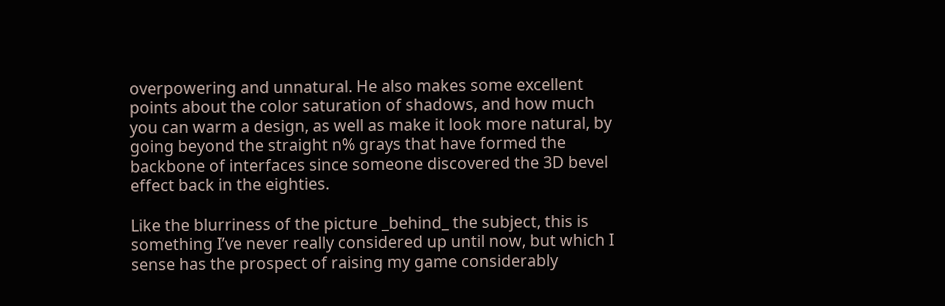overpowering and unnatural. He also makes some excellent points about the color saturation of shadows, and how much you can warm a design, as well as make it look more natural, by going beyond the straight n% grays that have formed the backbone of interfaces since someone discovered the 3D bevel effect back in the eighties.

Like the blurriness of the picture _behind_ the subject, this is something I’ve never really considered up until now, but which I sense has the prospect of raising my game considerably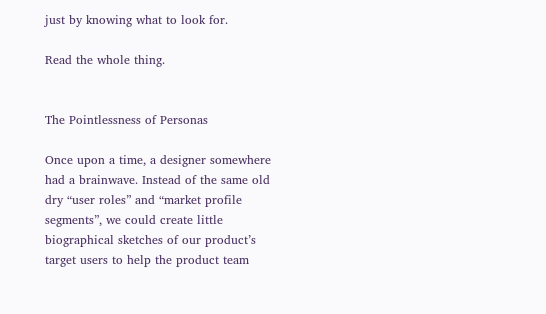just by knowing what to look for.

Read the whole thing.


The Pointlessness of Personas

Once upon a time, a designer somewhere had a brainwave. Instead of the same old dry “user roles” and “market profile segments”, we could create little biographical sketches of our product’s target users to help the product team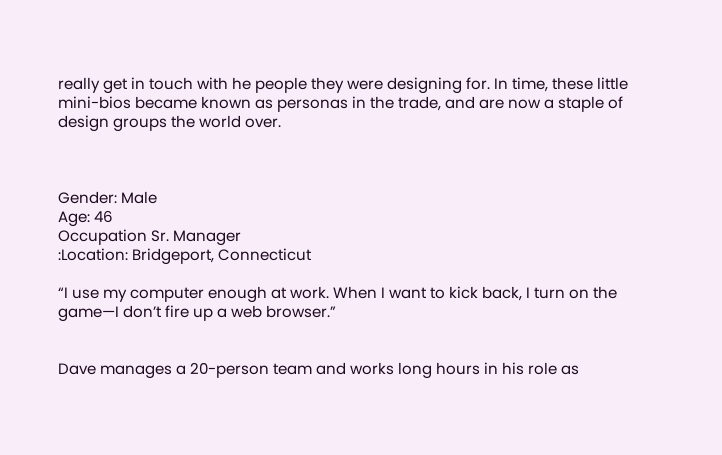really get in touch with he people they were designing for. In time, these little mini-bios became known as personas in the trade, and are now a staple of design groups the world over.



Gender: Male
Age: 46
Occupation Sr. Manager
:Location: Bridgeport, Connecticut

“I use my computer enough at work. When I want to kick back, I turn on the game—I don’t fire up a web browser.”


Dave manages a 20-person team and works long hours in his role as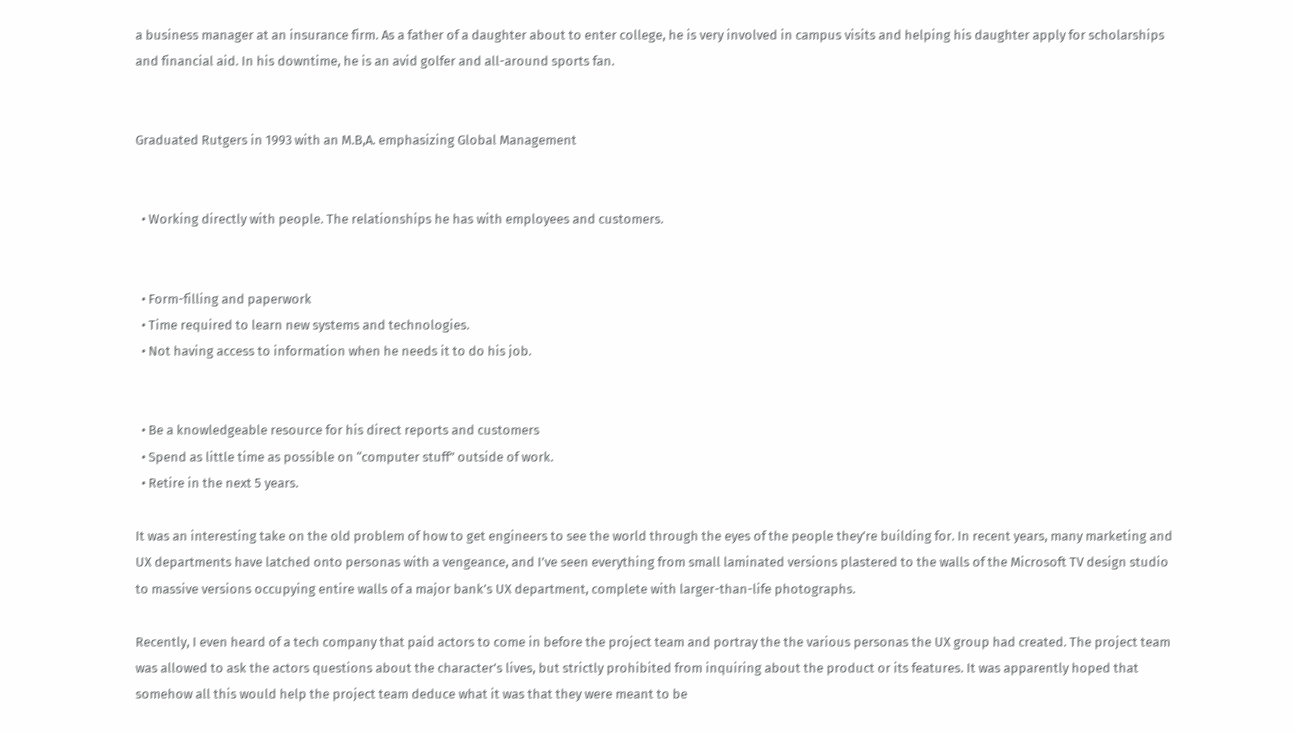a business manager at an insurance firm. As a father of a daughter about to enter college, he is very involved in campus visits and helping his daughter apply for scholarships and financial aid. In his downtime, he is an avid golfer and all-around sports fan.


Graduated Rutgers in 1993 with an M.B,A. emphasizing Global Management


  • Working directly with people. The relationships he has with employees and customers.


  • Form-filling and paperwork
  • Time required to learn new systems and technologies.
  • Not having access to information when he needs it to do his job.


  • Be a knowledgeable resource for his direct reports and customers
  • Spend as little time as possible on “computer stuff” outside of work.
  • Retire in the next 5 years.

It was an interesting take on the old problem of how to get engineers to see the world through the eyes of the people they’re building for. In recent years, many marketing and UX departments have latched onto personas with a vengeance, and I’ve seen everything from small laminated versions plastered to the walls of the Microsoft TV design studio to massive versions occupying entire walls of a major bank’s UX department, complete with larger-than-life photographs.

Recently, I even heard of a tech company that paid actors to come in before the project team and portray the the various personas the UX group had created. The project team was allowed to ask the actors questions about the character’s lives, but strictly prohibited from inquiring about the product or its features. It was apparently hoped that somehow all this would help the project team deduce what it was that they were meant to be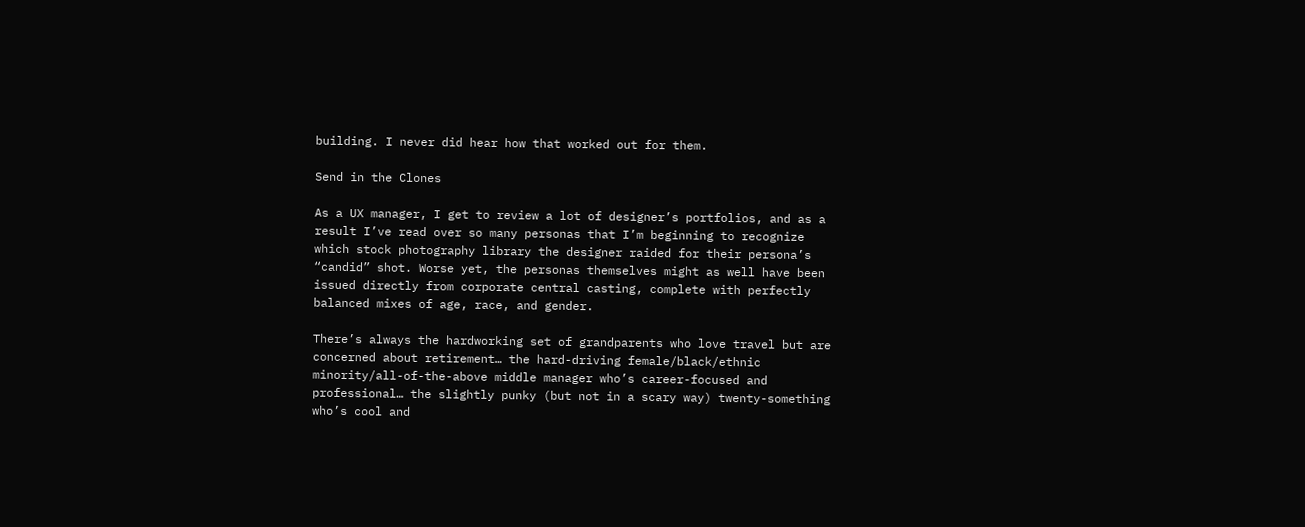building. I never did hear how that worked out for them.

Send in the Clones

As a UX manager, I get to review a lot of designer’s portfolios, and as a result I’ve read over so many personas that I’m beginning to recognize which stock photography library the designer raided for their persona’s “candid” shot. Worse yet, the personas themselves might as well have been issued directly from corporate central casting, complete with perfectly balanced mixes of age, race, and gender.

There’s always the hardworking set of grandparents who love travel but are concerned about retirement… the hard-driving female/black/ethnic minority/all-of-the-above middle manager who’s career-focused and professional… the slightly punky (but not in a scary way) twenty-something who’s cool and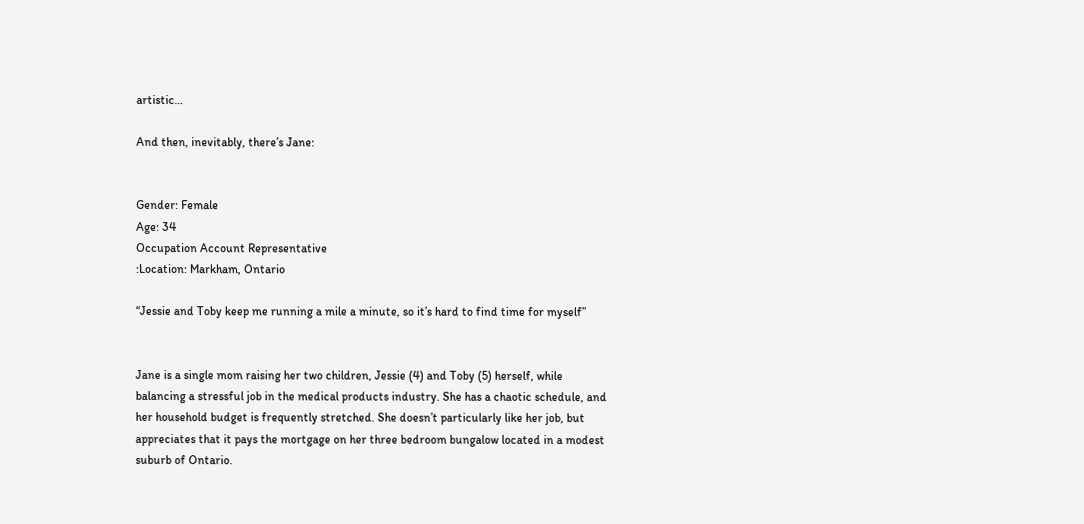artistic…

And then, inevitably, there’s Jane:


Gender: Female
Age: 34
Occupation Account Representative
:Location: Markham, Ontario

“Jessie and Toby keep me running a mile a minute, so it’s hard to find time for myself”


Jane is a single mom raising her two children, Jessie (4) and Toby (5) herself, while balancing a stressful job in the medical products industry. She has a chaotic schedule, and her household budget is frequently stretched. She doesn’t particularly like her job, but appreciates that it pays the mortgage on her three bedroom bungalow located in a modest suburb of Ontario.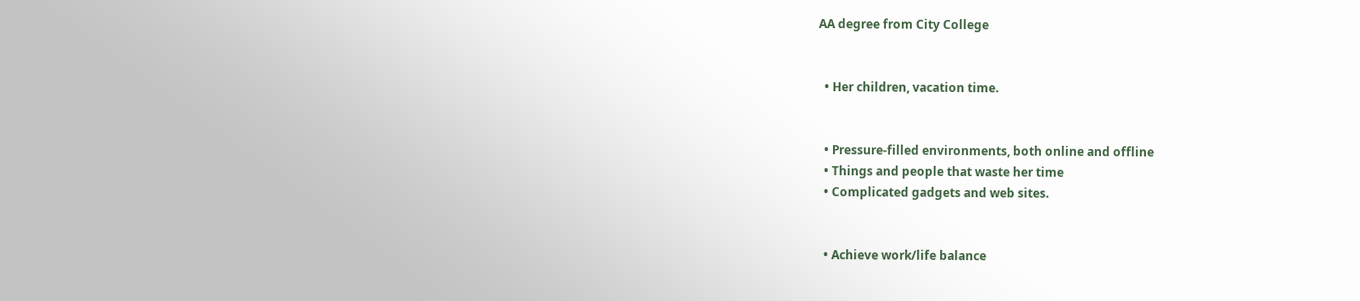AA degree from City College


  • Her children, vacation time.


  • Pressure-filled environments, both online and offline
  • Things and people that waste her time
  • Complicated gadgets and web sites.


  • Achieve work/life balance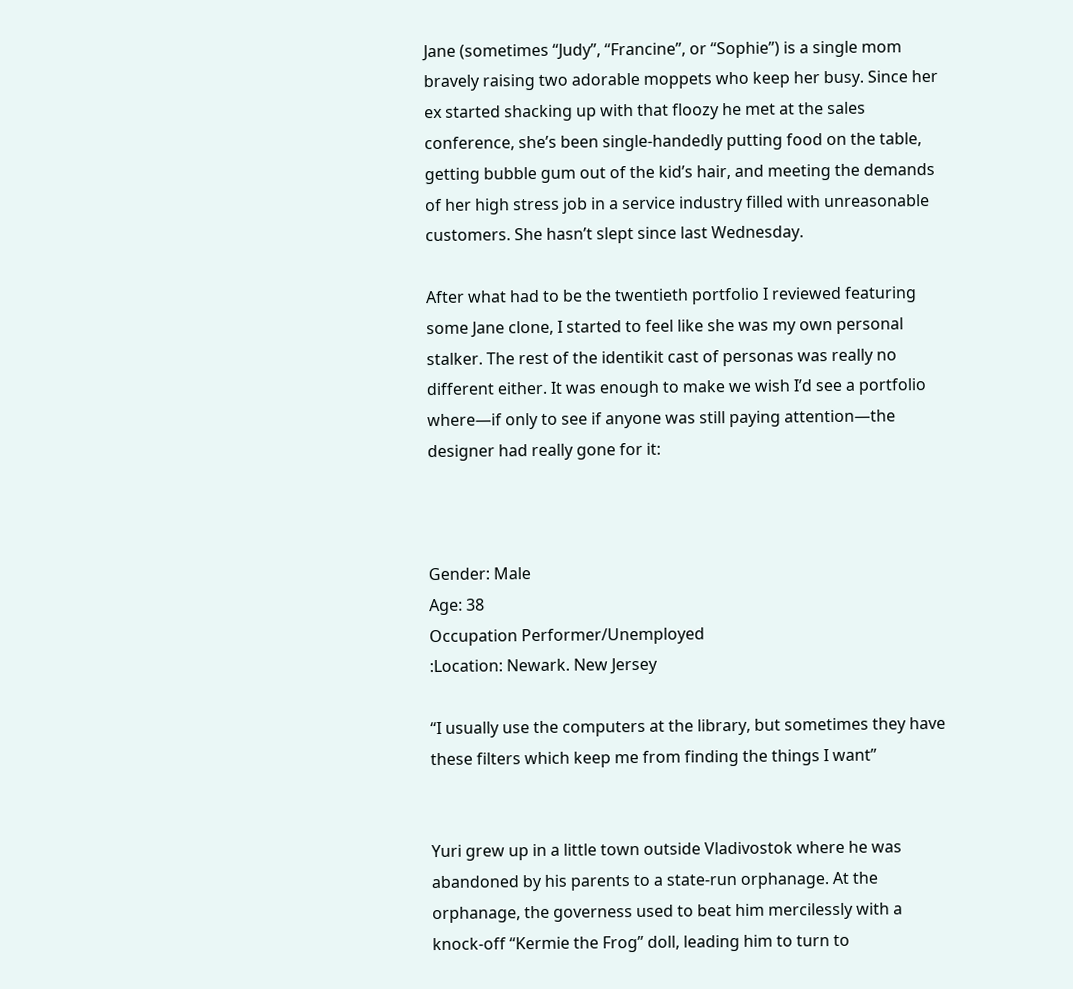Jane (sometimes “Judy”, “Francine”, or “Sophie”) is a single mom bravely raising two adorable moppets who keep her busy. Since her ex started shacking up with that floozy he met at the sales conference, she’s been single-handedly putting food on the table, getting bubble gum out of the kid’s hair, and meeting the demands of her high stress job in a service industry filled with unreasonable customers. She hasn’t slept since last Wednesday.

After what had to be the twentieth portfolio I reviewed featuring some Jane clone, I started to feel like she was my own personal stalker. The rest of the identikit cast of personas was really no different either. It was enough to make we wish I’d see a portfolio where—if only to see if anyone was still paying attention—the designer had really gone for it:



Gender: Male
Age: 38
Occupation Performer/Unemployed
:Location: Newark. New Jersey

“I usually use the computers at the library, but sometimes they have these filters which keep me from finding the things I want”


Yuri grew up in a little town outside Vladivostok where he was abandoned by his parents to a state-run orphanage. At the orphanage, the governess used to beat him mercilessly with a knock-off “Kermie the Frog” doll, leading him to turn to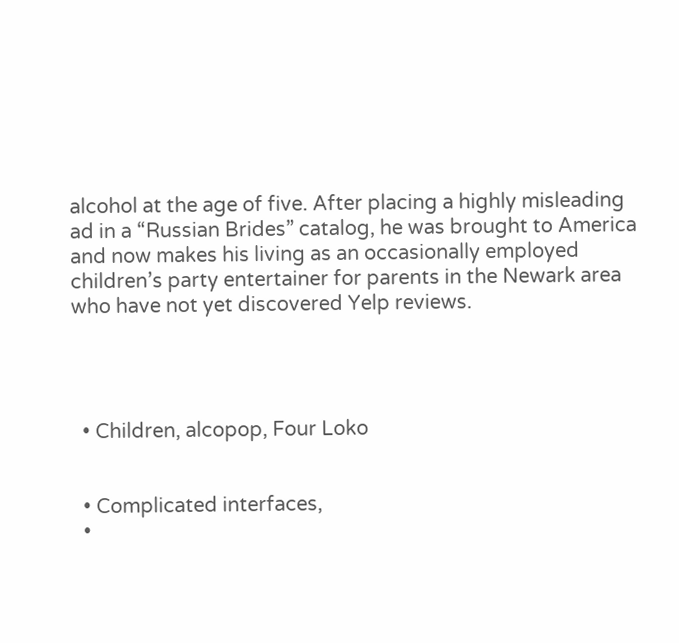alcohol at the age of five. After placing a highly misleading ad in a “Russian Brides” catalog, he was brought to America and now makes his living as an occasionally employed children’s party entertainer for parents in the Newark area who have not yet discovered Yelp reviews.




  • Children, alcopop, Four Loko


  • Complicated interfaces,
  •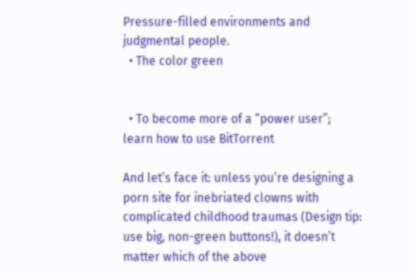Pressure-filled environments and judgmental people.
  • The color green


  • To become more of a “power user”; learn how to use BitTorrent

And let’s face it: unless you’re designing a porn site for inebriated clowns with complicated childhood traumas (Design tip: use big, non-green buttons!), it doesn’t matter which of the above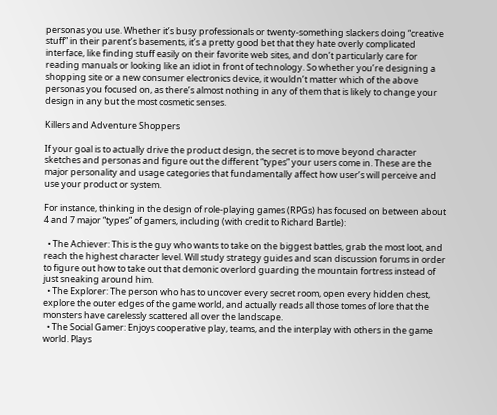personas you use. Whether it’s busy professionals or twenty-something slackers doing “creative stuff” in their parent’s basements, it’s a pretty good bet that they hate overly complicated interface, like finding stuff easily on their favorite web sites, and don’t particularly care for reading manuals or looking like an idiot in front of technology. So whether you’re designing a shopping site or a new consumer electronics device, it wouldn’t matter which of the above personas you focused on, as there’s almost nothing in any of them that is likely to change your design in any but the most cosmetic senses.

Killers and Adventure Shoppers

If your goal is to actually drive the product design, the secret is to move beyond character sketches and personas and figure out the different “types” your users come in. These are the major personality and usage categories that fundamentally affect how user’s will perceive and use your product or system.

For instance, thinking in the design of role-playing games (RPGs) has focused on between about 4 and 7 major “types” of gamers, including (with credit to Richard Bartle):

  • The Achiever: This is the guy who wants to take on the biggest battles, grab the most loot, and reach the highest character level. Will study strategy guides and scan discussion forums in order to figure out how to take out that demonic overlord guarding the mountain fortress instead of just sneaking around him.
  • The Explorer: The person who has to uncover every secret room, open every hidden chest, explore the outer edges of the game world, and actually reads all those tomes of lore that the monsters have carelessly scattered all over the landscape.
  • The Social Gamer: Enjoys cooperative play, teams, and the interplay with others in the game world. Plays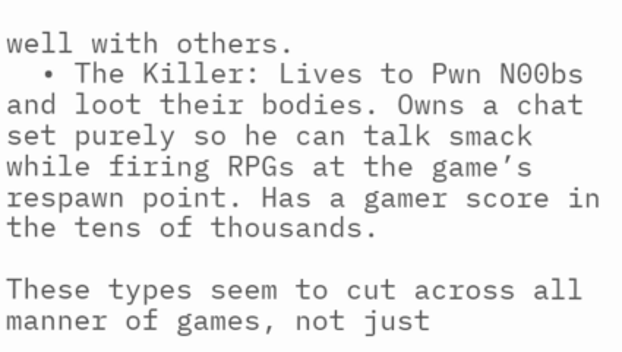well with others.
  • The Killer: Lives to Pwn N00bs and loot their bodies. Owns a chat set purely so he can talk smack while firing RPGs at the game’s respawn point. Has a gamer score in the tens of thousands.

These types seem to cut across all manner of games, not just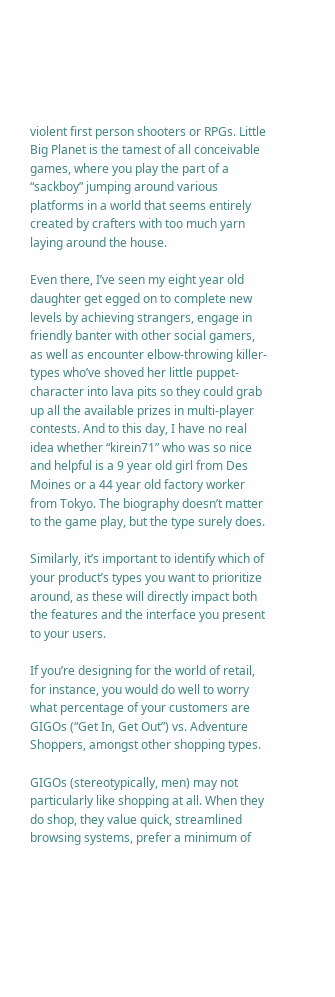violent first person shooters or RPGs. Little Big Planet is the tamest of all conceivable games, where you play the part of a “sackboy” jumping around various platforms in a world that seems entirely created by crafters with too much yarn laying around the house.

Even there, I’ve seen my eight year old daughter get egged on to complete new levels by achieving strangers, engage in friendly banter with other social gamers, as well as encounter elbow-throwing killer-types who’ve shoved her little puppet-character into lava pits so they could grab up all the available prizes in multi-player contests. And to this day, I have no real idea whether “kirein71” who was so nice and helpful is a 9 year old girl from Des Moines or a 44 year old factory worker from Tokyo. The biography doesn’t matter to the game play, but the type surely does.

Similarly, it’s important to identify which of your product’s types you want to prioritize around, as these will directly impact both the features and the interface you present to your users.

If you’re designing for the world of retail, for instance, you would do well to worry what percentage of your customers are GIGOs (“Get In, Get Out”) vs. Adventure Shoppers, amongst other shopping types.

GIGOs (stereotypically, men) may not particularly like shopping at all. When they do shop, they value quick, streamlined browsing systems, prefer a minimum of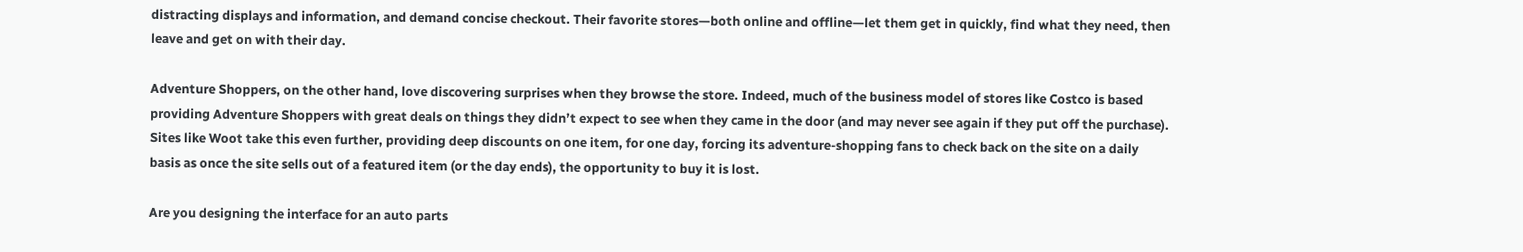distracting displays and information, and demand concise checkout. Their favorite stores—both online and offline—let them get in quickly, find what they need, then leave and get on with their day.

Adventure Shoppers, on the other hand, love discovering surprises when they browse the store. Indeed, much of the business model of stores like Costco is based providing Adventure Shoppers with great deals on things they didn’t expect to see when they came in the door (and may never see again if they put off the purchase). Sites like Woot take this even further, providing deep discounts on one item, for one day, forcing its adventure-shopping fans to check back on the site on a daily basis as once the site sells out of a featured item (or the day ends), the opportunity to buy it is lost.

Are you designing the interface for an auto parts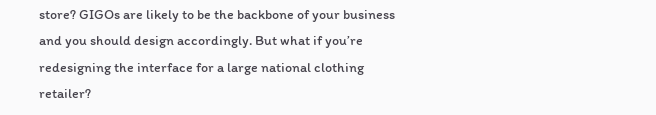store? GIGOs are likely to be the backbone of your business and you should design accordingly. But what if you’re redesigning the interface for a large national clothing retailer?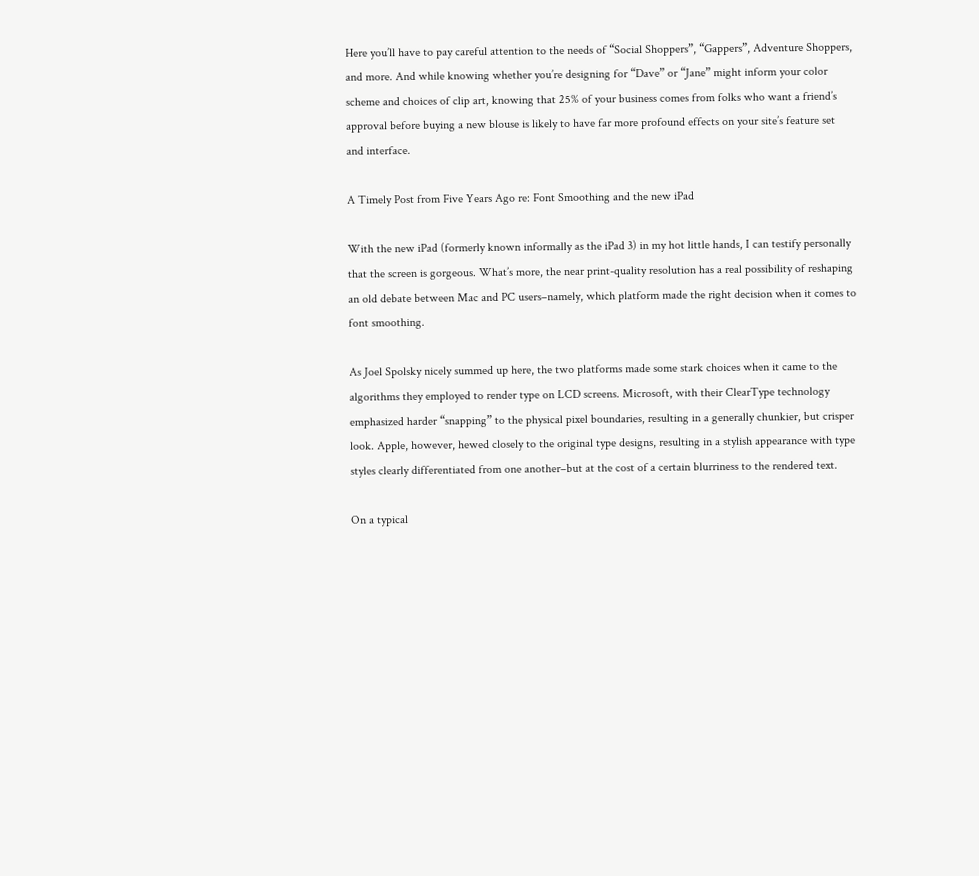Here you’ll have to pay careful attention to the needs of “Social Shoppers”, “Gappers”, Adventure Shoppers, and more. And while knowing whether you’re designing for “Dave” or “Jane” might inform your color scheme and choices of clip art, knowing that 25% of your business comes from folks who want a friend’s approval before buying a new blouse is likely to have far more profound effects on your site’s feature set and interface.

A Timely Post from Five Years Ago re: Font Smoothing and the new iPad

With the new iPad (formerly known informally as the iPad 3) in my hot little hands, I can testify personally that the screen is gorgeous. What’s more, the near print-quality resolution has a real possibility of reshaping an old debate between Mac and PC users–namely, which platform made the right decision when it comes to font smoothing.

As Joel Spolsky nicely summed up here, the two platforms made some stark choices when it came to the algorithms they employed to render type on LCD screens. Microsoft, with their ClearType technology emphasized harder “snapping” to the physical pixel boundaries, resulting in a generally chunkier, but crisper look. Apple, however, hewed closely to the original type designs, resulting in a stylish appearance with type styles clearly differentiated from one another–but at the cost of a certain blurriness to the rendered text.

On a typical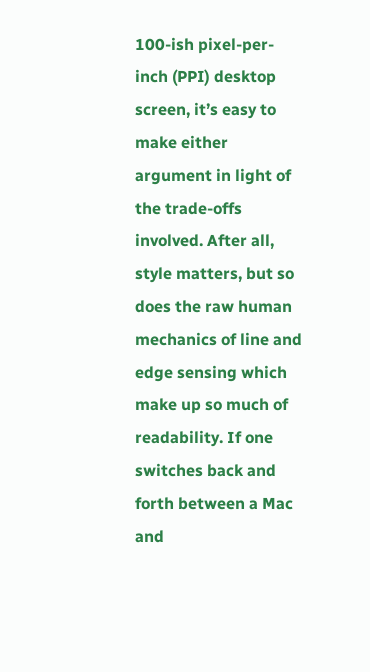100-ish pixel-per-inch (PPI) desktop screen, it’s easy to make either argument in light of the trade-offs involved. After all, style matters, but so does the raw human mechanics of line and edge sensing which make up so much of readability. If one switches back and forth between a Mac and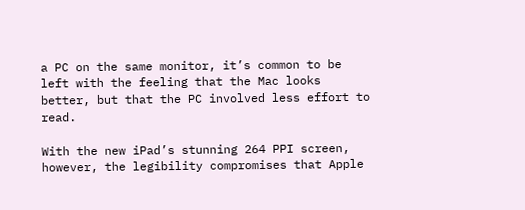a PC on the same monitor, it’s common to be left with the feeling that the Mac looks better, but that the PC involved less effort to read.

With the new iPad’s stunning 264 PPI screen, however, the legibility compromises that Apple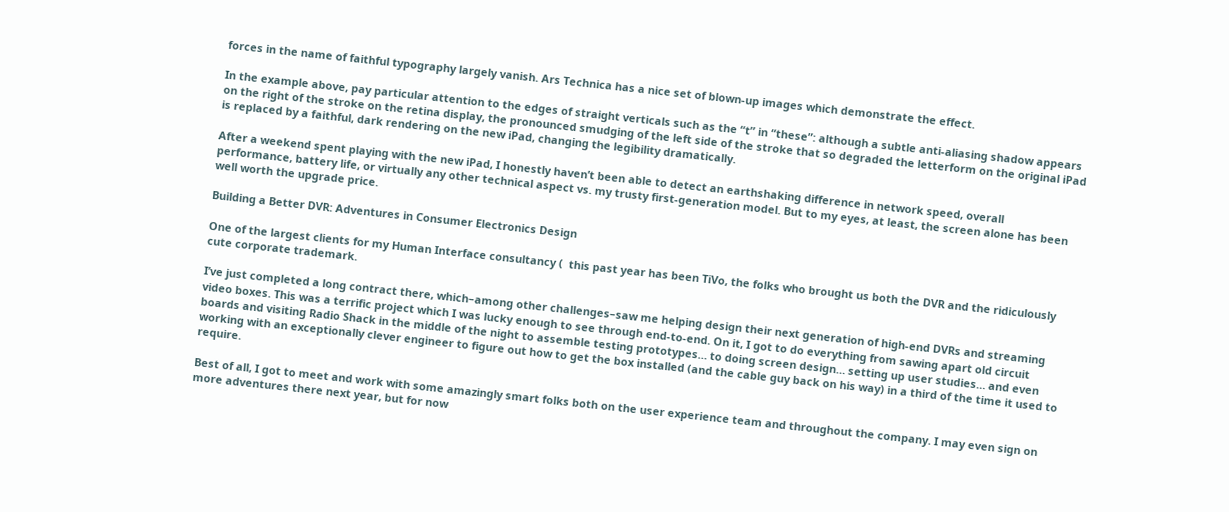forces in the name of faithful typography largely vanish. Ars Technica has a nice set of blown-up images which demonstrate the effect.

In the example above, pay particular attention to the edges of straight verticals such as the “t” in “these”: although a subtle anti-aliasing shadow appears on the right of the stroke on the retina display, the pronounced smudging of the left side of the stroke that so degraded the letterform on the original iPad is replaced by a faithful, dark rendering on the new iPad, changing the legibility dramatically.

After a weekend spent playing with the new iPad, I honestly haven’t been able to detect an earthshaking difference in network speed, overall performance, battery life, or virtually any other technical aspect vs. my trusty first-generation model. But to my eyes, at least, the screen alone has been well worth the upgrade price.

Building a Better DVR: Adventures in Consumer Electronics Design

One of the largest clients for my Human Interface consultancy (  this past year has been TiVo, the folks who brought us both the DVR and the ridiculously cute corporate trademark.

I’ve just completed a long contract there, which–among other challenges–saw me helping design their next generation of high-end DVRs and streaming video boxes. This was a terrific project which I was lucky enough to see through end-to-end. On it, I got to do everything from sawing apart old circuit boards and visiting Radio Shack in the middle of the night to assemble testing prototypes… to doing screen design… setting up user studies… and even working with an exceptionally clever engineer to figure out how to get the box installed (and the cable guy back on his way) in a third of the time it used to require.

Best of all, I got to meet and work with some amazingly smart folks both on the user experience team and throughout the company. I may even sign on more adventures there next year, but for now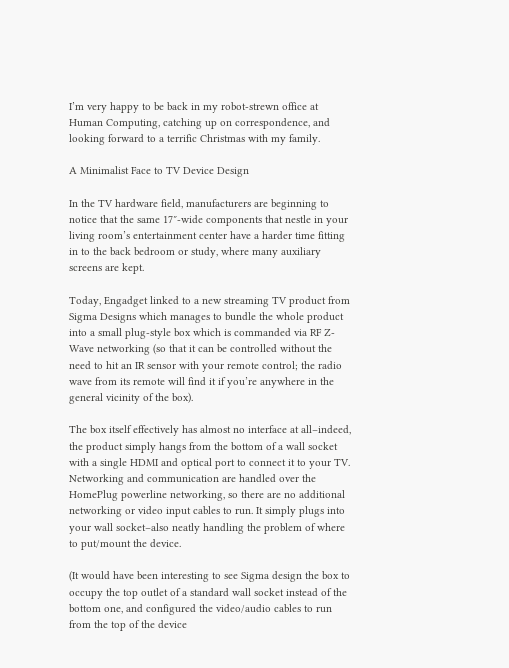I’m very happy to be back in my robot-strewn office at Human Computing, catching up on correspondence, and looking forward to a terrific Christmas with my family.

A Minimalist Face to TV Device Design

In the TV hardware field, manufacturers are beginning to notice that the same 17″-wide components that nestle in your living room’s entertainment center have a harder time fitting in to the back bedroom or study, where many auxiliary screens are kept.

Today, Engadget linked to a new streaming TV product from Sigma Designs which manages to bundle the whole product into a small plug-style box which is commanded via RF Z-Wave networking (so that it can be controlled without the need to hit an IR sensor with your remote control; the radio wave from its remote will find it if you’re anywhere in the general vicinity of the box).

The box itself effectively has almost no interface at all–indeed, the product simply hangs from the bottom of a wall socket with a single HDMI and optical port to connect it to your TV. Networking and communication are handled over the HomePlug powerline networking, so there are no additional networking or video input cables to run. It simply plugs into your wall socket–also neatly handling the problem of where to put/mount the device.

(It would have been interesting to see Sigma design the box to occupy the top outlet of a standard wall socket instead of the bottom one, and configured the video/audio cables to run from the top of the device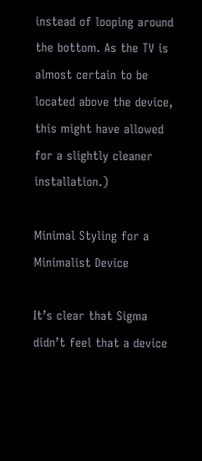instead of looping around the bottom. As the TV is almost certain to be located above the device, this might have allowed for a slightly cleaner installation.)

Minimal Styling for a Minimalist Device

It’s clear that Sigma didn’t feel that a device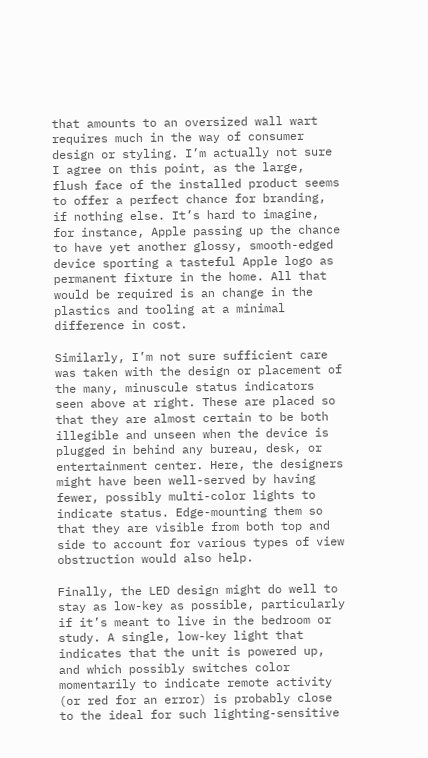that amounts to an oversized wall wart requires much in the way of consumer design or styling. I’m actually not sure I agree on this point, as the large, flush face of the installed product seems to offer a perfect chance for branding, if nothing else. It’s hard to imagine, for instance, Apple passing up the chance to have yet another glossy, smooth-edged device sporting a tasteful Apple logo as permanent fixture in the home. All that would be required is an change in the plastics and tooling at a minimal difference in cost.

Similarly, I’m not sure sufficient care was taken with the design or placement of the many, minuscule status indicators seen above at right. These are placed so that they are almost certain to be both illegible and unseen when the device is plugged in behind any bureau, desk, or entertainment center. Here, the designers might have been well-served by having fewer, possibly multi-color lights to indicate status. Edge-mounting them so that they are visible from both top and side to account for various types of view obstruction would also help.

Finally, the LED design might do well to stay as low-key as possible, particularly if it’s meant to live in the bedroom or study. A single, low-key light that indicates that the unit is powered up, and which possibly switches color momentarily to indicate remote activity (or red for an error) is probably close to the ideal for such lighting-sensitive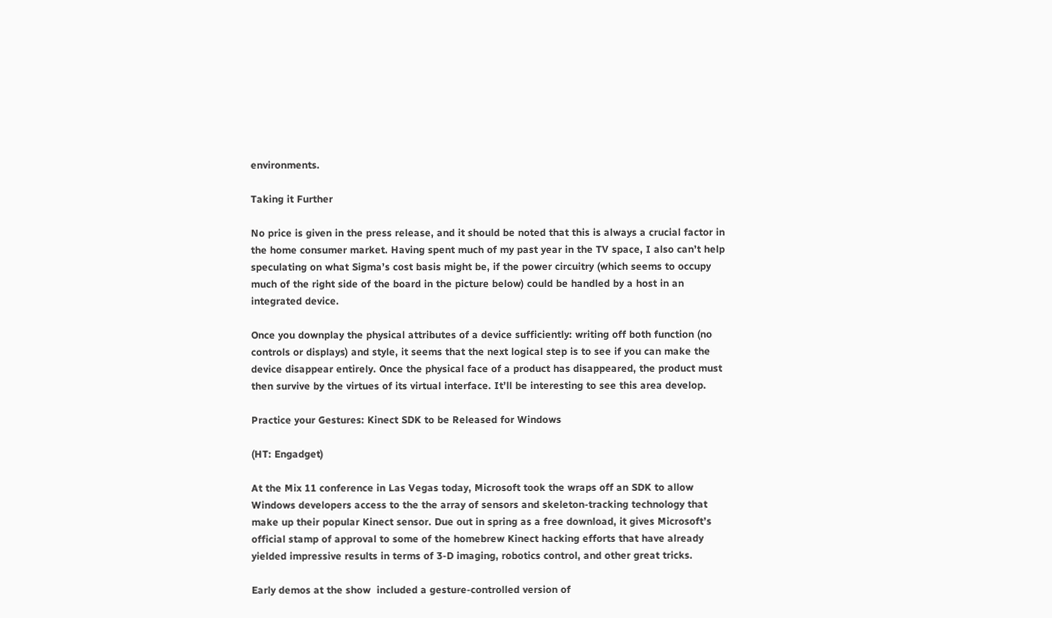environments.

Taking it Further

No price is given in the press release, and it should be noted that this is always a crucial factor in the home consumer market. Having spent much of my past year in the TV space, I also can’t help speculating on what Sigma’s cost basis might be, if the power circuitry (which seems to occupy much of the right side of the board in the picture below) could be handled by a host in an integrated device.

Once you downplay the physical attributes of a device sufficiently: writing off both function (no controls or displays) and style, it seems that the next logical step is to see if you can make the device disappear entirely. Once the physical face of a product has disappeared, the product must then survive by the virtues of its virtual interface. It’ll be interesting to see this area develop.

Practice your Gestures: Kinect SDK to be Released for Windows

(HT: Engadget)

At the Mix 11 conference in Las Vegas today, Microsoft took the wraps off an SDK to allow Windows developers access to the the array of sensors and skeleton-tracking technology that make up their popular Kinect sensor. Due out in spring as a free download, it gives Microsoft’s official stamp of approval to some of the homebrew Kinect hacking efforts that have already yielded impressive results in terms of 3-D imaging, robotics control, and other great tricks.

Early demos at the show  included a gesture-controlled version of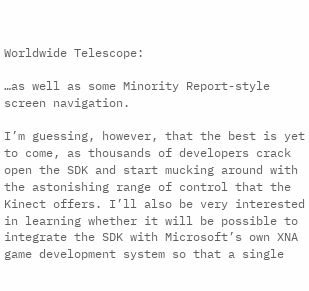Worldwide Telescope:

…as well as some Minority Report-style screen navigation.

I’m guessing, however, that the best is yet to come, as thousands of developers crack open the SDK and start mucking around with the astonishing range of control that the Kinect offers. I’ll also be very interested in learning whether it will be possible to integrate the SDK with Microsoft’s own XNA game development system so that a single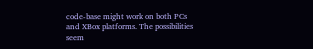code-base might work on both PCs and XBox platforms. The possibilities seem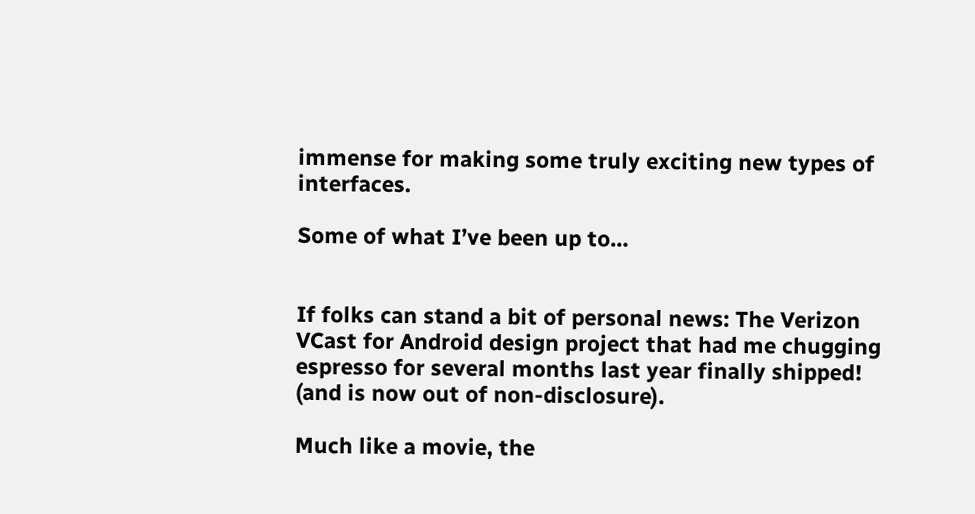immense for making some truly exciting new types of interfaces.

Some of what I’ve been up to…


If folks can stand a bit of personal news: The Verizon VCast for Android design project that had me chugging espresso for several months last year finally shipped! (and is now out of non-disclosure).

Much like a movie, the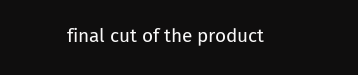final cut of the product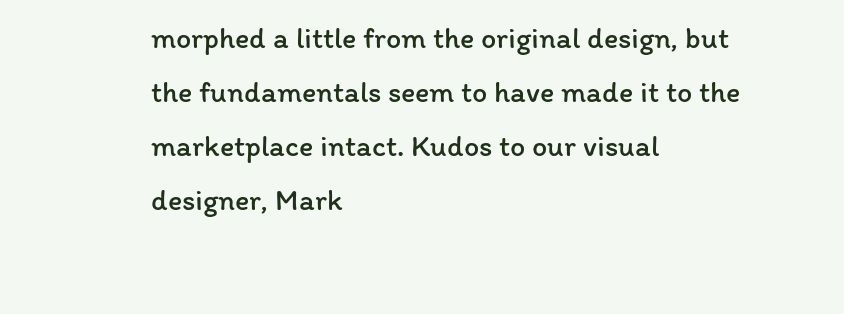morphed a little from the original design, but the fundamentals seem to have made it to the marketplace intact. Kudos to our visual designer, Mark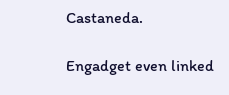Castaneda.

Engadget even linked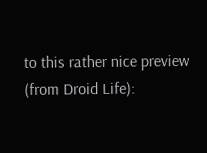to this rather nice preview (from Droid Life):